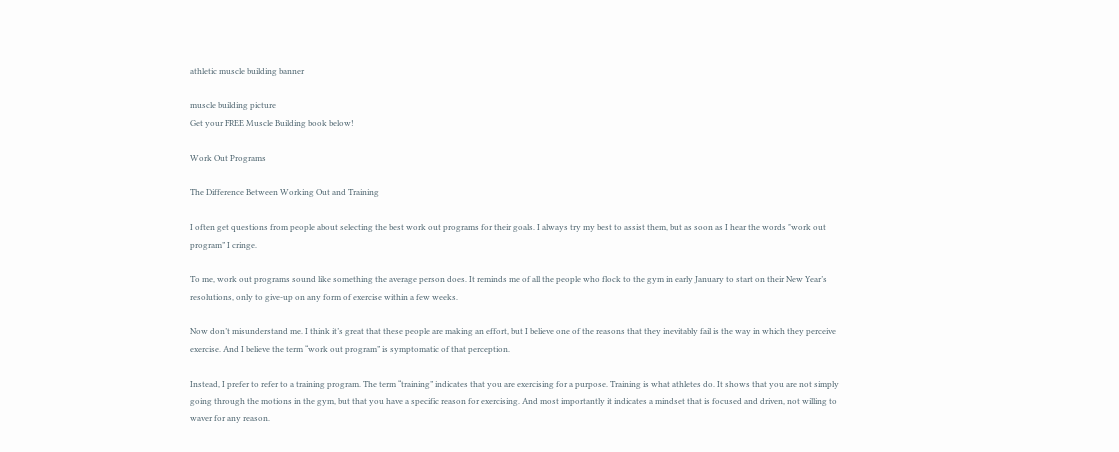athletic muscle building banner

muscle building picture
Get your FREE Muscle Building book below!

Work Out Programs

The Difference Between Working Out and Training

I often get questions from people about selecting the best work out programs for their goals. I always try my best to assist them, but as soon as I hear the words "work out program” I cringe.

To me, work out programs sound like something the average person does. It reminds me of all the people who flock to the gym in early January to start on their New Year’s resolutions, only to give-up on any form of exercise within a few weeks.

Now don’t misunderstand me. I think it’s great that these people are making an effort, but I believe one of the reasons that they inevitably fail is the way in which they perceive exercise. And I believe the term “work out program” is symptomatic of that perception.

Instead, I prefer to refer to a training program. The term “training” indicates that you are exercising for a purpose. Training is what athletes do. It shows that you are not simply going through the motions in the gym, but that you have a specific reason for exercising. And most importantly it indicates a mindset that is focused and driven, not willing to waver for any reason.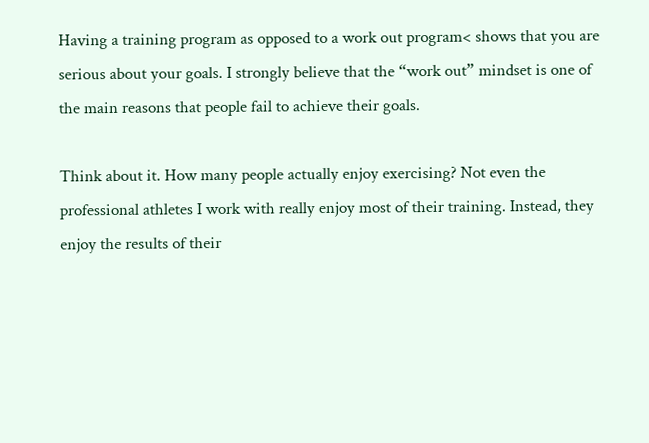Having a training program as opposed to a work out program< shows that you are serious about your goals. I strongly believe that the “work out” mindset is one of the main reasons that people fail to achieve their goals.

Think about it. How many people actually enjoy exercising? Not even the professional athletes I work with really enjoy most of their training. Instead, they enjoy the results of their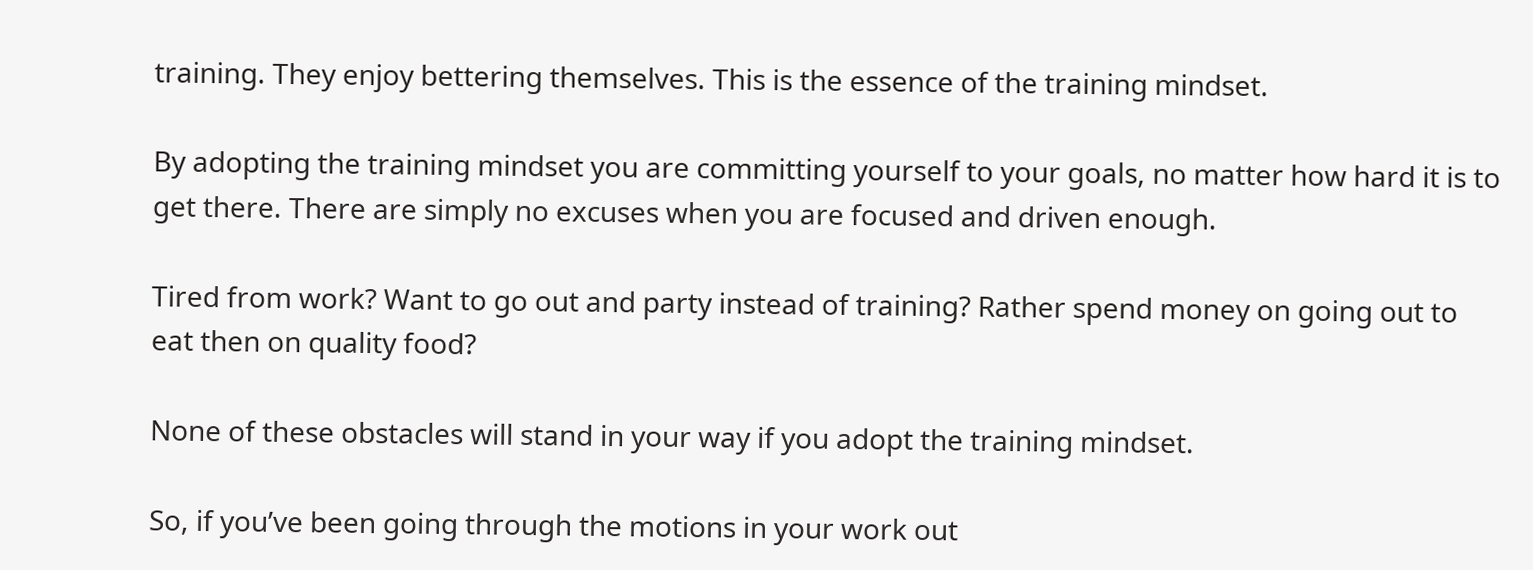training. They enjoy bettering themselves. This is the essence of the training mindset.

By adopting the training mindset you are committing yourself to your goals, no matter how hard it is to get there. There are simply no excuses when you are focused and driven enough.

Tired from work? Want to go out and party instead of training? Rather spend money on going out to eat then on quality food?

None of these obstacles will stand in your way if you adopt the training mindset.

So, if you’ve been going through the motions in your work out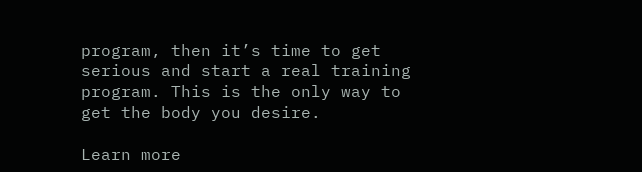program, then it’s time to get serious and start a real training program. This is the only way to get the body you desire.

Learn more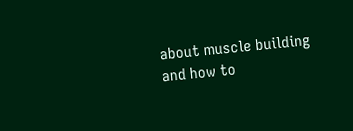about muscle building and how to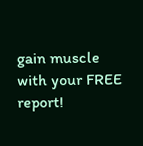gain muscle with your FREE report!